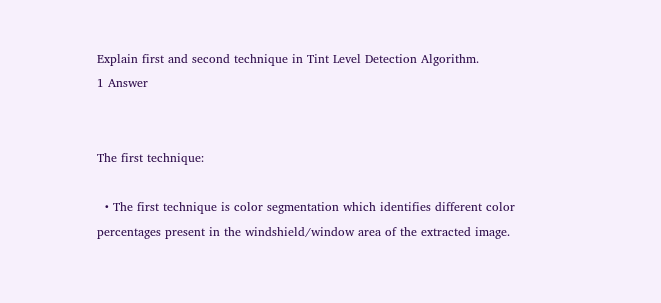Explain first and second technique in Tint Level Detection Algorithm.
1 Answer


The first technique:

  • The first technique is color segmentation which identifies different color percentages present in the windshield/window area of the extracted image.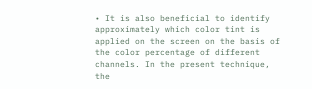• It is also beneficial to identify approximately which color tint is applied on the screen on the basis of the color percentage of different channels. In the present technique, the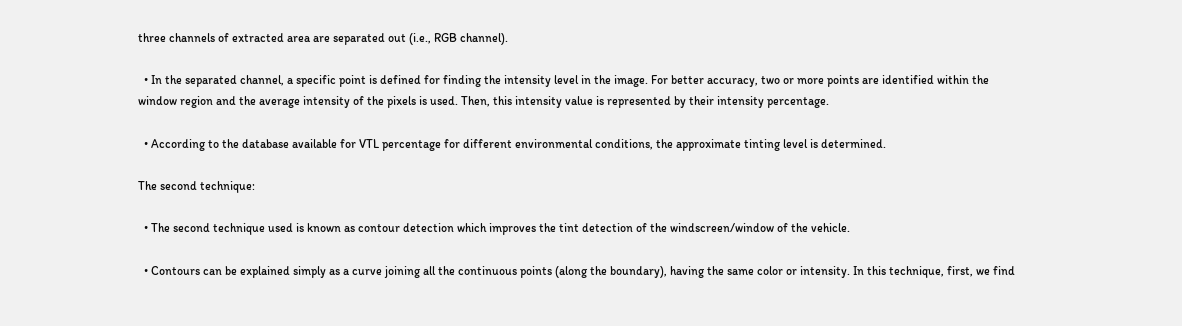three channels of extracted area are separated out (i.e., RGB channel).

  • In the separated channel, a specific point is defined for finding the intensity level in the image. For better accuracy, two or more points are identified within the window region and the average intensity of the pixels is used. Then, this intensity value is represented by their intensity percentage.

  • According to the database available for VTL percentage for different environmental conditions, the approximate tinting level is determined.

The second technique:

  • The second technique used is known as contour detection which improves the tint detection of the windscreen/window of the vehicle.

  • Contours can be explained simply as a curve joining all the continuous points (along the boundary), having the same color or intensity. In this technique, first, we find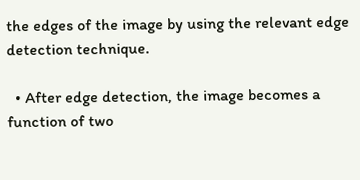the edges of the image by using the relevant edge detection technique.

  • After edge detection, the image becomes a function of two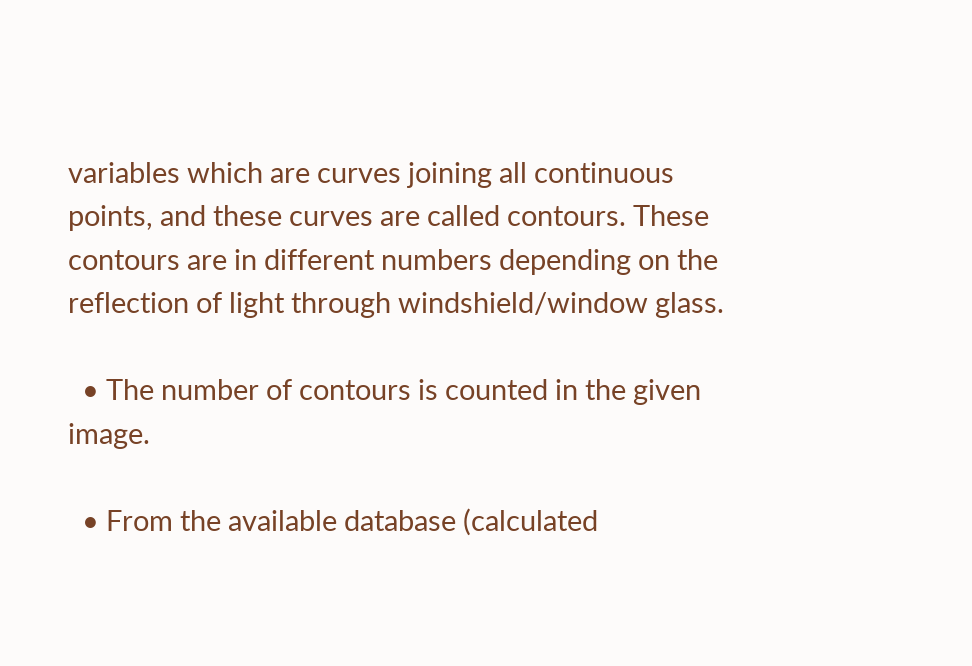variables which are curves joining all continuous points, and these curves are called contours. These contours are in different numbers depending on the reflection of light through windshield/window glass.

  • The number of contours is counted in the given image.

  • From the available database (calculated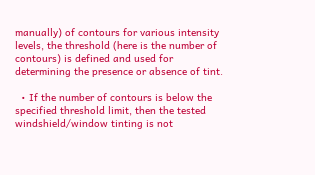manually) of contours for various intensity levels, the threshold (here is the number of contours) is defined and used for determining the presence or absence of tint.

  • If the number of contours is below the specified threshold limit, then the tested windshield/window tinting is not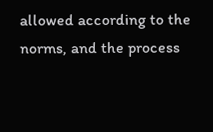allowed according to the norms, and the process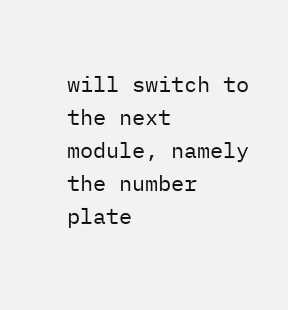will switch to the next module, namely the number plate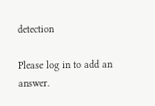detection

Please log in to add an answer.